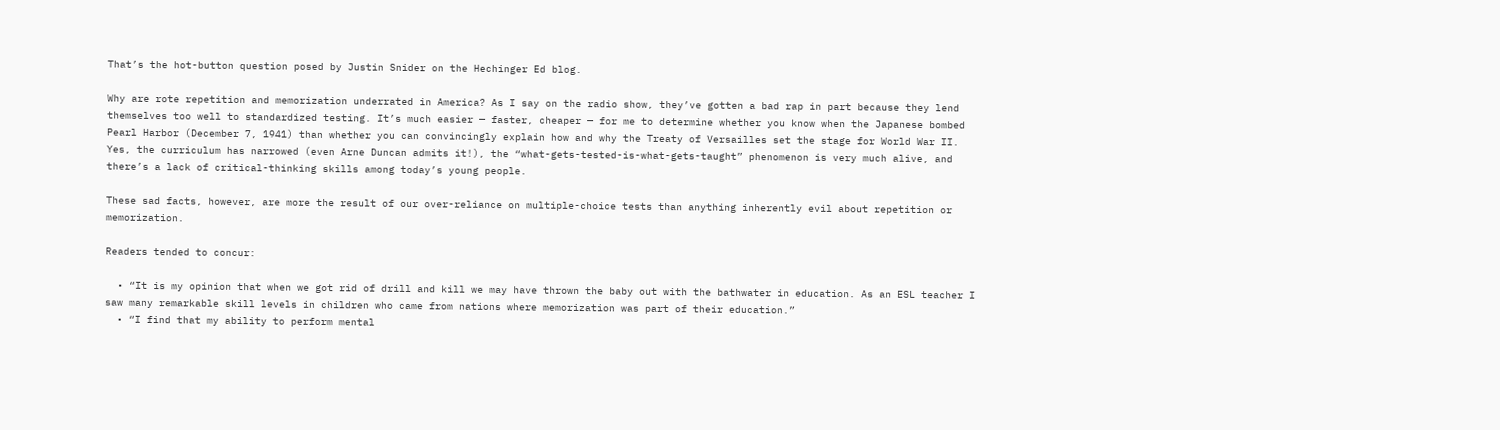That’s the hot-button question posed by Justin Snider on the Hechinger Ed blog.

Why are rote repetition and memorization underrated in America? As I say on the radio show, they’ve gotten a bad rap in part because they lend themselves too well to standardized testing. It’s much easier — faster, cheaper — for me to determine whether you know when the Japanese bombed Pearl Harbor (December 7, 1941) than whether you can convincingly explain how and why the Treaty of Versailles set the stage for World War II. Yes, the curriculum has narrowed (even Arne Duncan admits it!), the “what-gets-tested-is-what-gets-taught” phenomenon is very much alive, and there’s a lack of critical-thinking skills among today’s young people.

These sad facts, however, are more the result of our over-reliance on multiple-choice tests than anything inherently evil about repetition or memorization.

Readers tended to concur:

  • “It is my opinion that when we got rid of drill and kill we may have thrown the baby out with the bathwater in education. As an ESL teacher I saw many remarkable skill levels in children who came from nations where memorization was part of their education.”
  • “I find that my ability to perform mental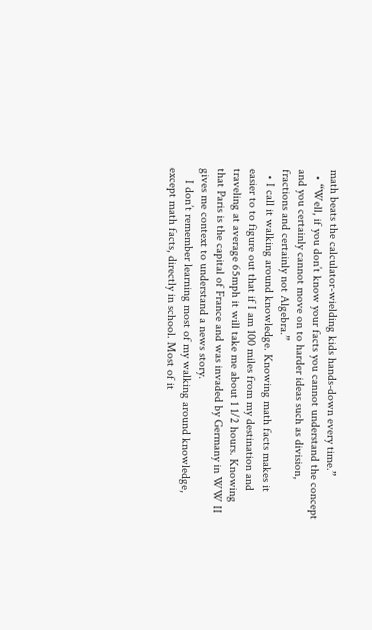math beats the calculator-wielding kids hands-down every time.”
  • “Well, if you don’t know your facts you cannot understand the concept and you certainly cannot move on to harder ideas such as division, fractions and certainly not Algebra.”
  • I call it walking around knowledge. Knowing math facts makes it easier to to figure out that if I am 100 miles from my destination and traveling at average 65mph it will take me about 1 1/2 hours. Knowing that Paris is the capital of France and was invaded by Germany in WW II gives me context to understand a news story.
    I don’t remember learning most of my walking around knowledge, except math facts, directly in school. Most of it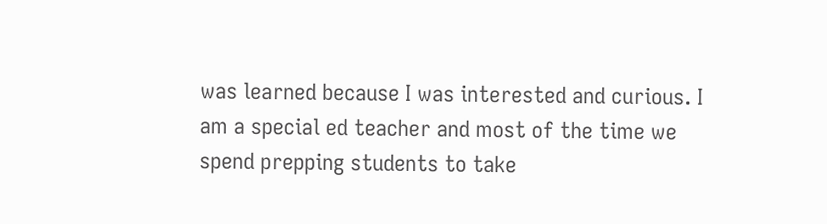was learned because I was interested and curious. I am a special ed teacher and most of the time we spend prepping students to take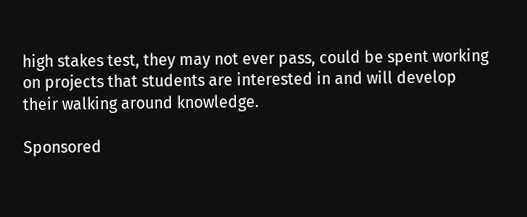high stakes test, they may not ever pass, could be spent working on projects that students are interested in and will develop their walking around knowledge.

Sponsored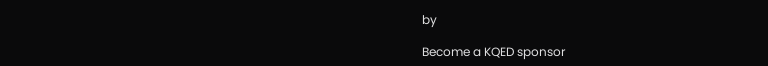by

Become a KQED sponsor